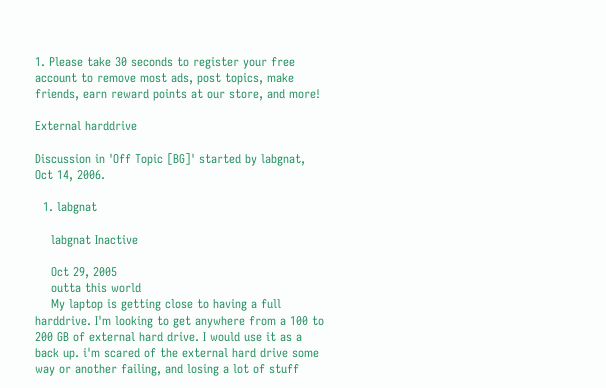1. Please take 30 seconds to register your free account to remove most ads, post topics, make friends, earn reward points at our store, and more!

External harddrive

Discussion in 'Off Topic [BG]' started by labgnat, Oct 14, 2006.

  1. labgnat

    labgnat Inactive

    Oct 29, 2005
    outta this world
    My laptop is getting close to having a full harddrive. I'm looking to get anywhere from a 100 to 200 GB of external hard drive. I would use it as a back up. i'm scared of the external hard drive some way or another failing, and losing a lot of stuff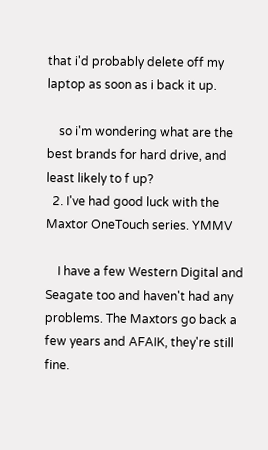that i'd probably delete off my laptop as soon as i back it up.

    so i'm wondering what are the best brands for hard drive, and least likely to f up?
  2. I've had good luck with the Maxtor OneTouch series. YMMV

    I have a few Western Digital and Seagate too and haven't had any problems. The Maxtors go back a few years and AFAIK, they're still fine.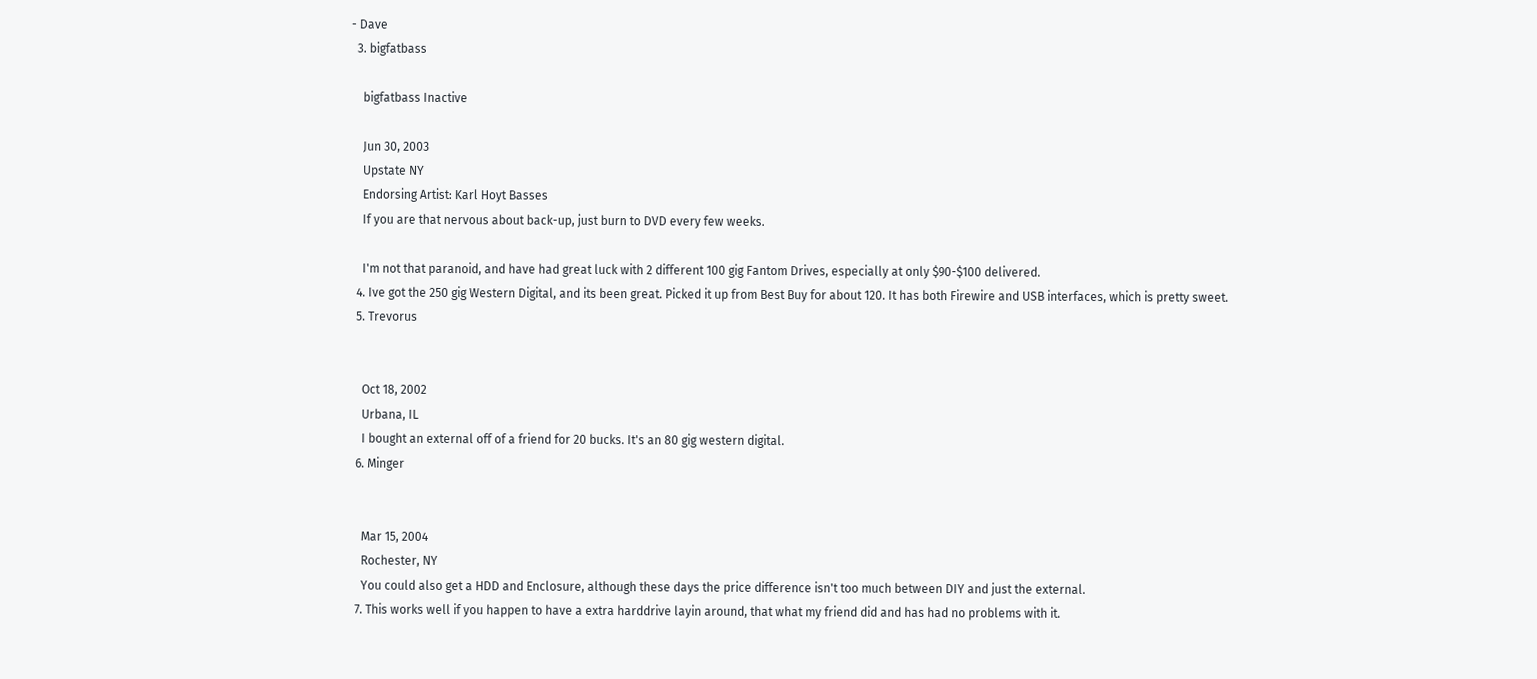- Dave
  3. bigfatbass

    bigfatbass Inactive

    Jun 30, 2003
    Upstate NY
    Endorsing Artist: Karl Hoyt Basses
    If you are that nervous about back-up, just burn to DVD every few weeks.

    I'm not that paranoid, and have had great luck with 2 different 100 gig Fantom Drives, especially at only $90-$100 delivered.
  4. Ive got the 250 gig Western Digital, and its been great. Picked it up from Best Buy for about 120. It has both Firewire and USB interfaces, which is pretty sweet.
  5. Trevorus


    Oct 18, 2002
    Urbana, IL
    I bought an external off of a friend for 20 bucks. It's an 80 gig western digital.
  6. Minger


    Mar 15, 2004
    Rochester, NY
    You could also get a HDD and Enclosure, although these days the price difference isn't too much between DIY and just the external.
  7. This works well if you happen to have a extra harddrive layin around, that what my friend did and has had no problems with it.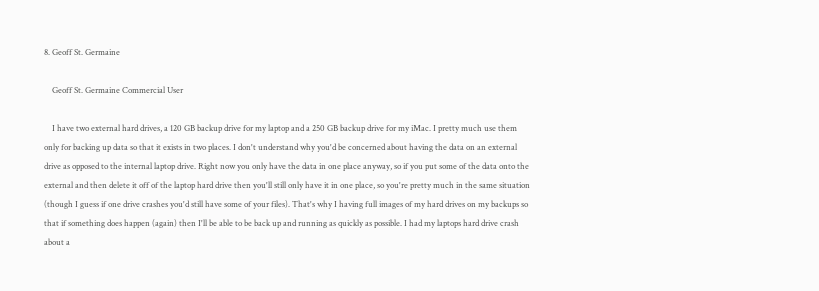8. Geoff St. Germaine

    Geoff St. Germaine Commercial User

    I have two external hard drives, a 120 GB backup drive for my laptop and a 250 GB backup drive for my iMac. I pretty much use them only for backing up data so that it exists in two places. I don't understand why you'd be concerned about having the data on an external drive as opposed to the internal laptop drive. Right now you only have the data in one place anyway, so if you put some of the data onto the external and then delete it off of the laptop hard drive then you'll still only have it in one place, so you're pretty much in the same situation (though I guess if one drive crashes you'd still have some of your files). That's why I having full images of my hard drives on my backups so that if something does happen (again) then I'll be able to be back up and running as quickly as possible. I had my laptops hard drive crash about a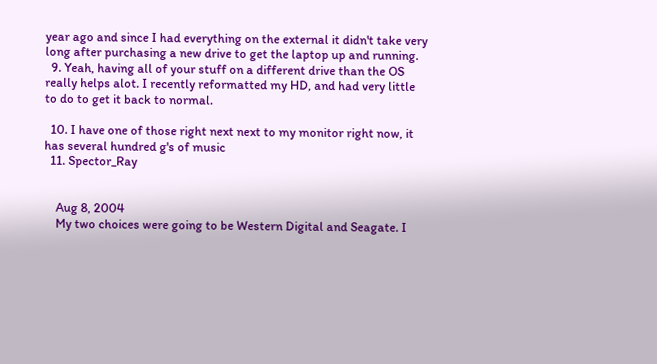year ago and since I had everything on the external it didn't take very long after purchasing a new drive to get the laptop up and running.
  9. Yeah, having all of your stuff on a different drive than the OS really helps alot. I recently reformatted my HD, and had very little to do to get it back to normal.

  10. I have one of those right next next to my monitor right now, it has several hundred g's of music
  11. Spector_Ray


    Aug 8, 2004
    My two choices were going to be Western Digital and Seagate. I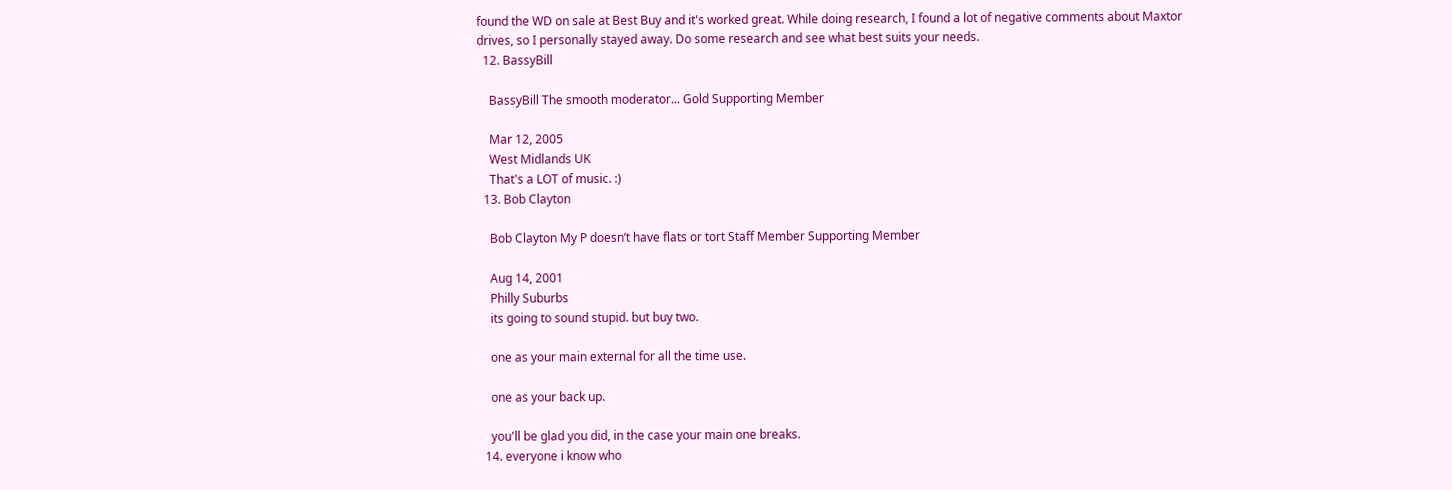found the WD on sale at Best Buy and it's worked great. While doing research, I found a lot of negative comments about Maxtor drives, so I personally stayed away. Do some research and see what best suits your needs.
  12. BassyBill

    BassyBill The smooth moderator... Gold Supporting Member

    Mar 12, 2005
    West Midlands UK
    That's a LOT of music. :)
  13. Bob Clayton

    Bob Clayton My P doesn’t have flats or tort Staff Member Supporting Member

    Aug 14, 2001
    Philly Suburbs
    its going to sound stupid. but buy two.

    one as your main external for all the time use.

    one as your back up.

    you'll be glad you did, in the case your main one breaks.
  14. everyone i know who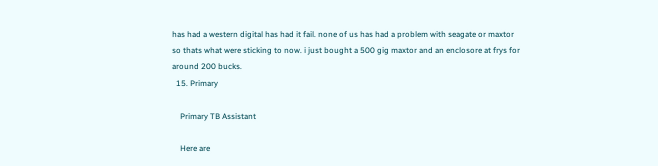has had a western digital has had it fail. none of us has had a problem with seagate or maxtor so thats what were sticking to now. i just bought a 500 gig maxtor and an enclosore at frys for around 200 bucks.
  15. Primary

    Primary TB Assistant

    Here are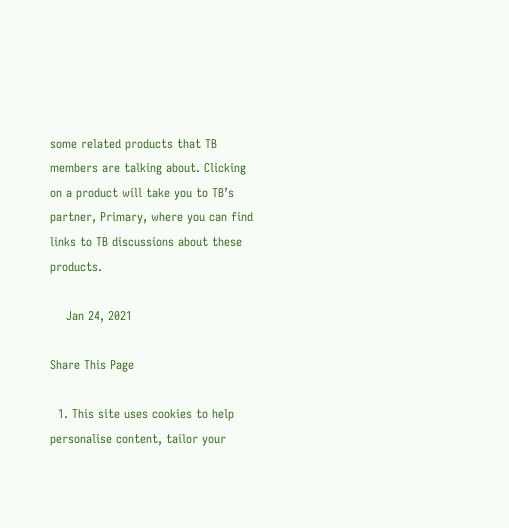some related products that TB members are talking about. Clicking on a product will take you to TB’s partner, Primary, where you can find links to TB discussions about these products.

    Jan 24, 2021

Share This Page

  1. This site uses cookies to help personalise content, tailor your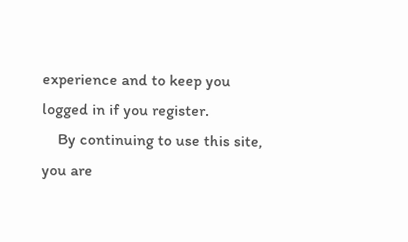experience and to keep you logged in if you register.
    By continuing to use this site, you are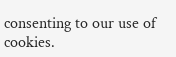consenting to our use of cookies.